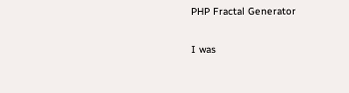PHP Fractal Generator

I was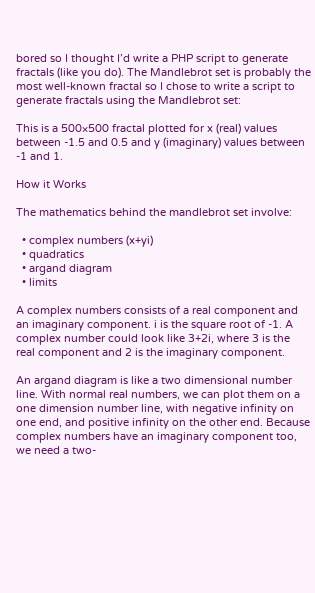bored so I thought I’d write a PHP script to generate fractals (like you do). The Mandlebrot set is probably the most well-known fractal so I chose to write a script to generate fractals using the Mandlebrot set:

This is a 500×500 fractal plotted for x (real) values between -1.5 and 0.5 and y (imaginary) values between -1 and 1.

How it Works

The mathematics behind the mandlebrot set involve:

  • complex numbers (x+yi)
  • quadratics
  • argand diagram
  • limits

A complex numbers consists of a real component and an imaginary component. i is the square root of -1. A complex number could look like 3+2i, where 3 is the real component and 2 is the imaginary component.

An argand diagram is like a two dimensional number line. With normal real numbers, we can plot them on a one dimension number line, with negative infinity on one end, and positive infinity on the other end. Because complex numbers have an imaginary component too, we need a two-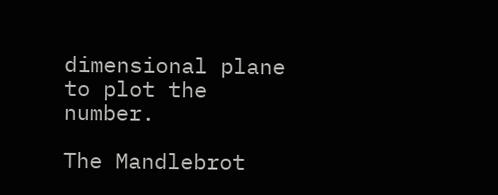dimensional plane to plot the number.

The Mandlebrot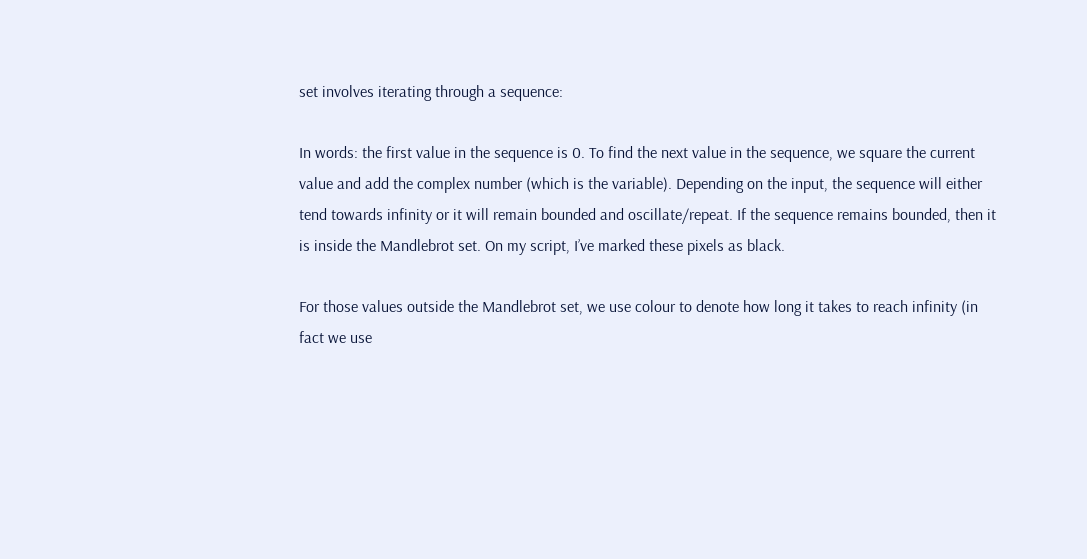set involves iterating through a sequence:

In words: the first value in the sequence is 0. To find the next value in the sequence, we square the current value and add the complex number (which is the variable). Depending on the input, the sequence will either tend towards infinity or it will remain bounded and oscillate/repeat. If the sequence remains bounded, then it is inside the Mandlebrot set. On my script, I’ve marked these pixels as black.

For those values outside the Mandlebrot set, we use colour to denote how long it takes to reach infinity (in fact we use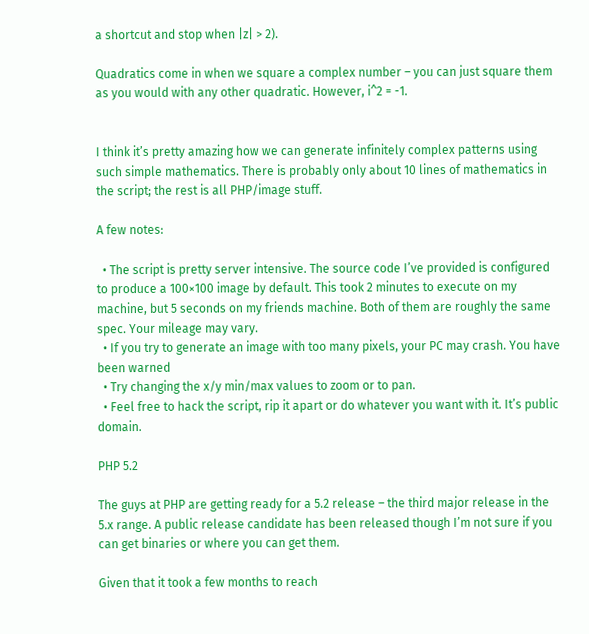a shortcut and stop when |z| > 2).

Quadratics come in when we square a complex number – you can just square them as you would with any other quadratic. However, i^2 = -1.


I think it’s pretty amazing how we can generate infinitely complex patterns using such simple mathematics. There is probably only about 10 lines of mathematics in the script; the rest is all PHP/image stuff.

A few notes:

  • The script is pretty server intensive. The source code I’ve provided is configured to produce a 100×100 image by default. This took 2 minutes to execute on my machine, but 5 seconds on my friends machine. Both of them are roughly the same spec. Your mileage may vary.
  • If you try to generate an image with too many pixels, your PC may crash. You have been warned
  • Try changing the x/y min/max values to zoom or to pan.
  • Feel free to hack the script, rip it apart or do whatever you want with it. It’s public domain.

PHP 5.2

The guys at PHP are getting ready for a 5.2 release – the third major release in the 5.x range. A public release candidate has been released though I’m not sure if you can get binaries or where you can get them.

Given that it took a few months to reach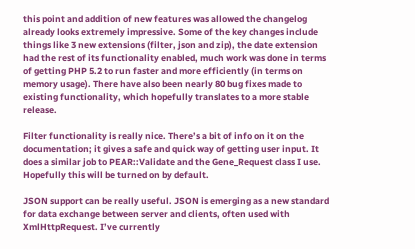this point and addition of new features was allowed the changelog already looks extremely impressive. Some of the key changes include things like 3 new extensions (filter, json and zip), the date extension had the rest of its functionality enabled, much work was done in terms of getting PHP 5.2 to run faster and more efficiently (in terms on memory usage). There have also been nearly 80 bug fixes made to existing functionality, which hopefully translates to a more stable release.

Filter functionality is really nice. There’s a bit of info on it on the documentation; it gives a safe and quick way of getting user input. It does a similar job to PEAR::Validate and the Gene_Request class I use. Hopefully this will be turned on by default.

JSON support can be really useful. JSON is emerging as a new standard for data exchange between server and clients, often used with XmlHttpRequest. I’ve currently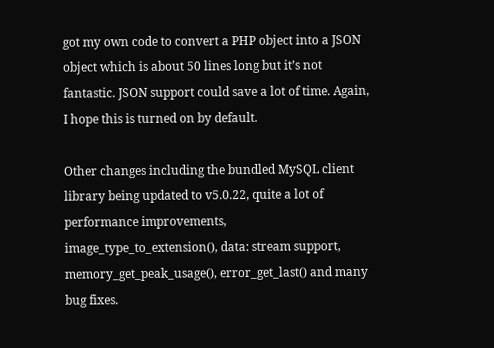got my own code to convert a PHP object into a JSON object which is about 50 lines long but it’s not fantastic. JSON support could save a lot of time. Again, I hope this is turned on by default.

Other changes including the bundled MySQL client library being updated to v5.0.22, quite a lot of performance improvements, image_type_to_extension(), data: stream support, memory_get_peak_usage(), error_get_last() and many bug fixes.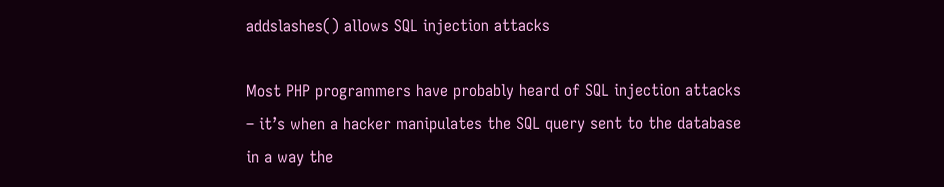addslashes() allows SQL injection attacks

Most PHP programmers have probably heard of SQL injection attacks – it’s when a hacker manipulates the SQL query sent to the database in a way the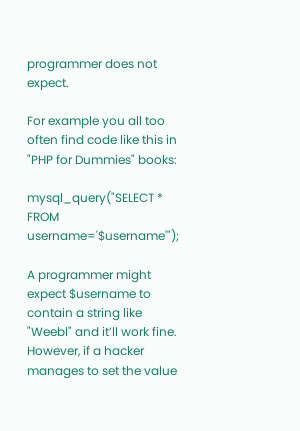programmer does not expect.

For example you all too often find code like this in "PHP for Dummies" books:

mysql_query("SELECT * FROM username='$username'");

A programmer might expect $username to contain a string like "Weebl" and it’ll work fine. However, if a hacker manages to set the value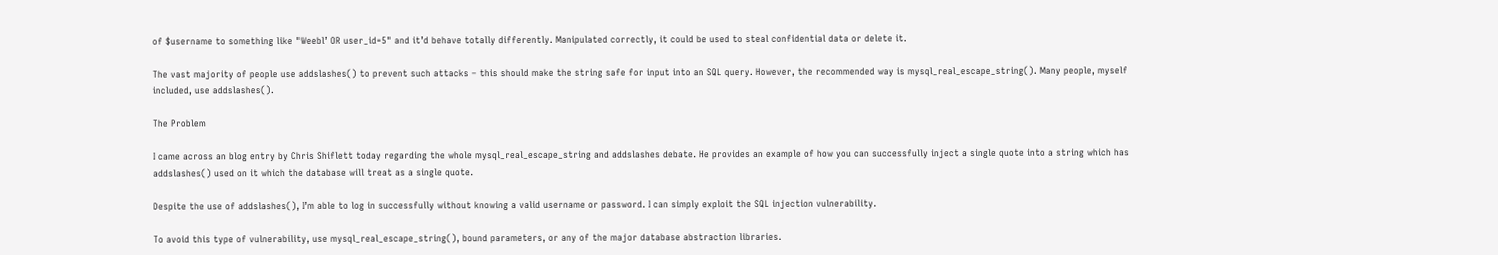of $username to something like "Weebl’ OR user_id=5" and it’d behave totally differently. Manipulated correctly, it could be used to steal confidential data or delete it.

The vast majority of people use addslashes() to prevent such attacks – this should make the string safe for input into an SQL query. However, the recommended way is mysql_real_escape_string(). Many people, myself included, use addslashes().

The Problem

I came across an blog entry by Chris Shiflett today regarding the whole mysql_real_escape_string and addslashes debate. He provides an example of how you can successfully inject a single quote into a string which has addslashes() used on it which the database will treat as a single quote.

Despite the use of addslashes(), I’m able to log in successfully without knowing a valid username or password. I can simply exploit the SQL injection vulnerability.

To avoid this type of vulnerability, use mysql_real_escape_string(), bound parameters, or any of the major database abstraction libraries.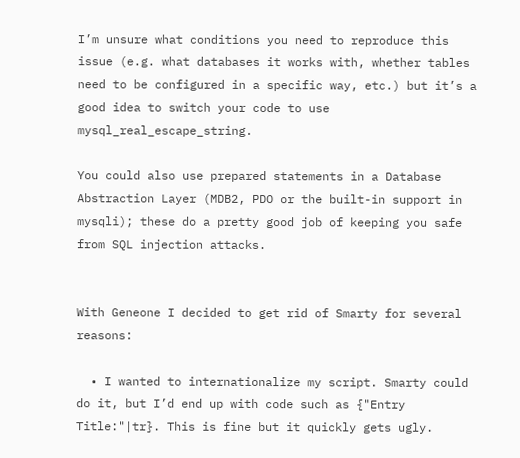I’m unsure what conditions you need to reproduce this issue (e.g. what databases it works with, whether tables need to be configured in a specific way, etc.) but it’s a good idea to switch your code to use mysql_real_escape_string.

You could also use prepared statements in a Database Abstraction Layer (MDB2, PDO or the built-in support in mysqli); these do a pretty good job of keeping you safe from SQL injection attacks.


With Geneone I decided to get rid of Smarty for several reasons:

  • I wanted to internationalize my script. Smarty could do it, but I’d end up with code such as {"Entry Title:"|tr}. This is fine but it quickly gets ugly.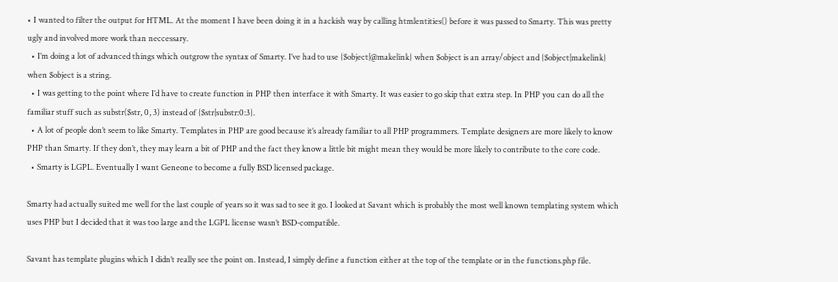• I wanted to filter the output for HTML. At the moment I have been doing it in a hackish way by calling htmlentities() before it was passed to Smarty. This was pretty ugly and involved more work than neccessary.
  • I’m doing a lot of advanced things which outgrow the syntax of Smarty. I’ve had to use {$object|@makelink} when $object is an array/object and {$object|makelink} when $object is a string.
  • I was getting to the point where I’d have to create function in PHP then interface it with Smarty. It was easier to go skip that extra step. In PHP you can do all the familiar stuff such as substr($str, 0, 3) instead of {$str|substr:0:3}.
  • A lot of people don’t seem to like Smarty. Templates in PHP are good because it’s already familiar to all PHP programmers. Template designers are more likely to know PHP than Smarty. If they don’t, they may learn a bit of PHP and the fact they know a little bit might mean they would be more likely to contribute to the core code.
  • Smarty is LGPL. Eventually I want Geneone to become a fully BSD licensed package.

Smarty had actually suited me well for the last couple of years so it was sad to see it go. I looked at Savant which is probably the most well known templating system which uses PHP but I decided that it was too large and the LGPL license wasn’t BSD-compatible.

Savant has template plugins which I didn’t really see the point on. Instead, I simply define a function either at the top of the template or in the functions.php file.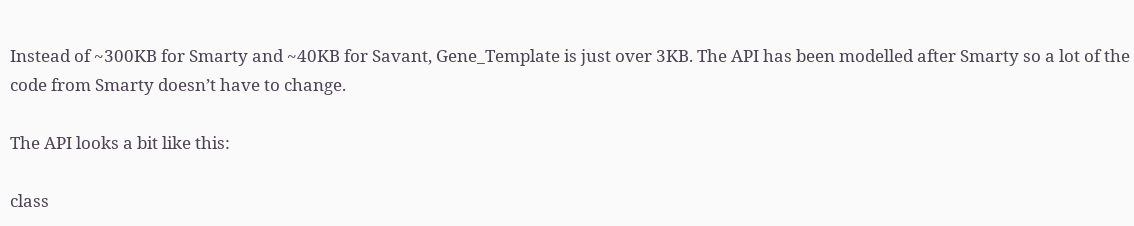Instead of ~300KB for Smarty and ~40KB for Savant, Gene_Template is just over 3KB. The API has been modelled after Smarty so a lot of the code from Smarty doesn’t have to change.

The API looks a bit like this:

class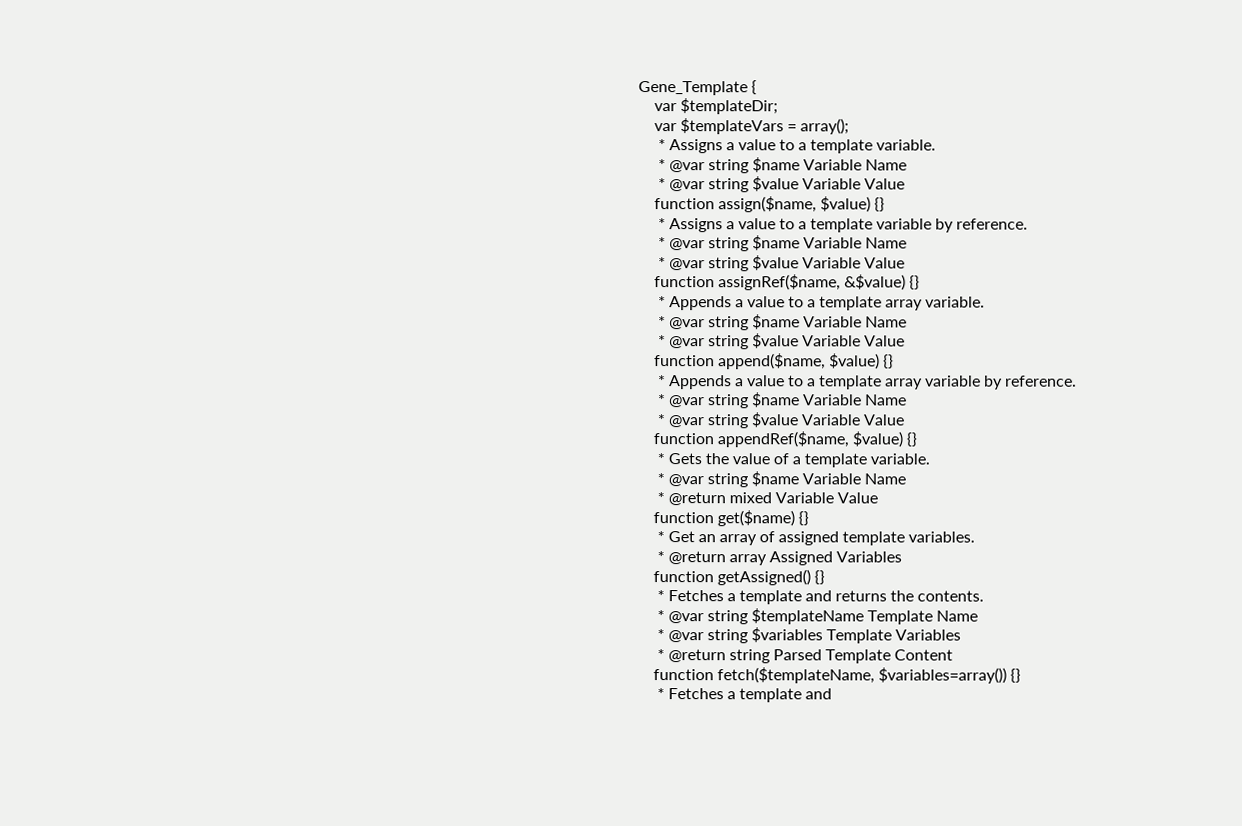Gene_Template {
    var $templateDir;
    var $templateVars = array();
     * Assigns a value to a template variable.
     * @var string $name Variable Name
     * @var string $value Variable Value
    function assign($name, $value) {}
     * Assigns a value to a template variable by reference.
     * @var string $name Variable Name
     * @var string $value Variable Value
    function assignRef($name, &$value) {}
     * Appends a value to a template array variable.
     * @var string $name Variable Name
     * @var string $value Variable Value
    function append($name, $value) {}
     * Appends a value to a template array variable by reference.
     * @var string $name Variable Name
     * @var string $value Variable Value
    function appendRef($name, $value) {}
     * Gets the value of a template variable.
     * @var string $name Variable Name
     * @return mixed Variable Value
    function get($name) {}
     * Get an array of assigned template variables.
     * @return array Assigned Variables
    function getAssigned() {}
     * Fetches a template and returns the contents.
     * @var string $templateName Template Name
     * @var string $variables Template Variables
     * @return string Parsed Template Content
    function fetch($templateName, $variables=array()) {}
     * Fetches a template and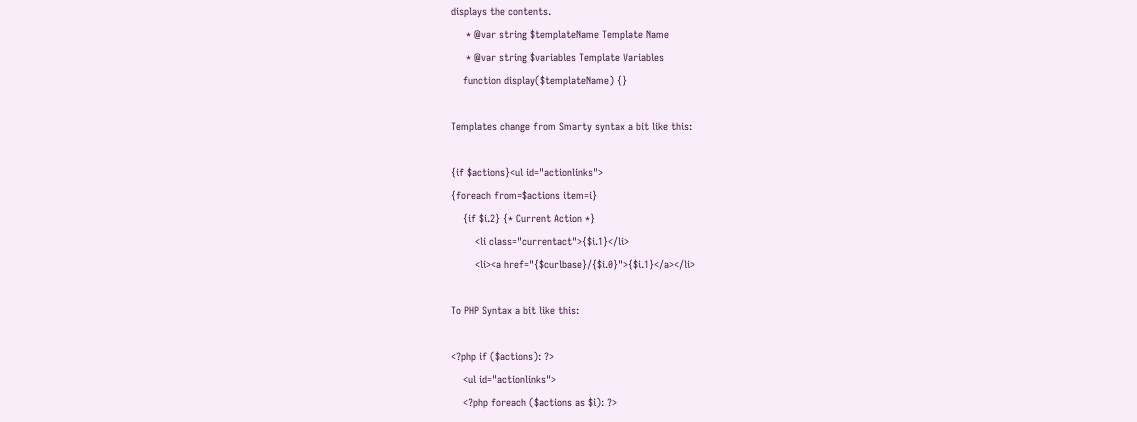displays the contents.
     * @var string $templateName Template Name
     * @var string $variables Template Variables
    function display($templateName) {}

Templates change from Smarty syntax a bit like this:

{if $actions}<ul id="actionlinks">
{foreach from=$actions item=i}
    {if $i.2} {* Current Action *}
        <li class="currentact">{$i.1}</li>
        <li><a href="{$curlbase}/{$i.0}">{$i.1}</a></li>

To PHP Syntax a bit like this:

<?php if ($actions): ?>
    <ul id="actionlinks">
    <?php foreach ($actions as $i): ?>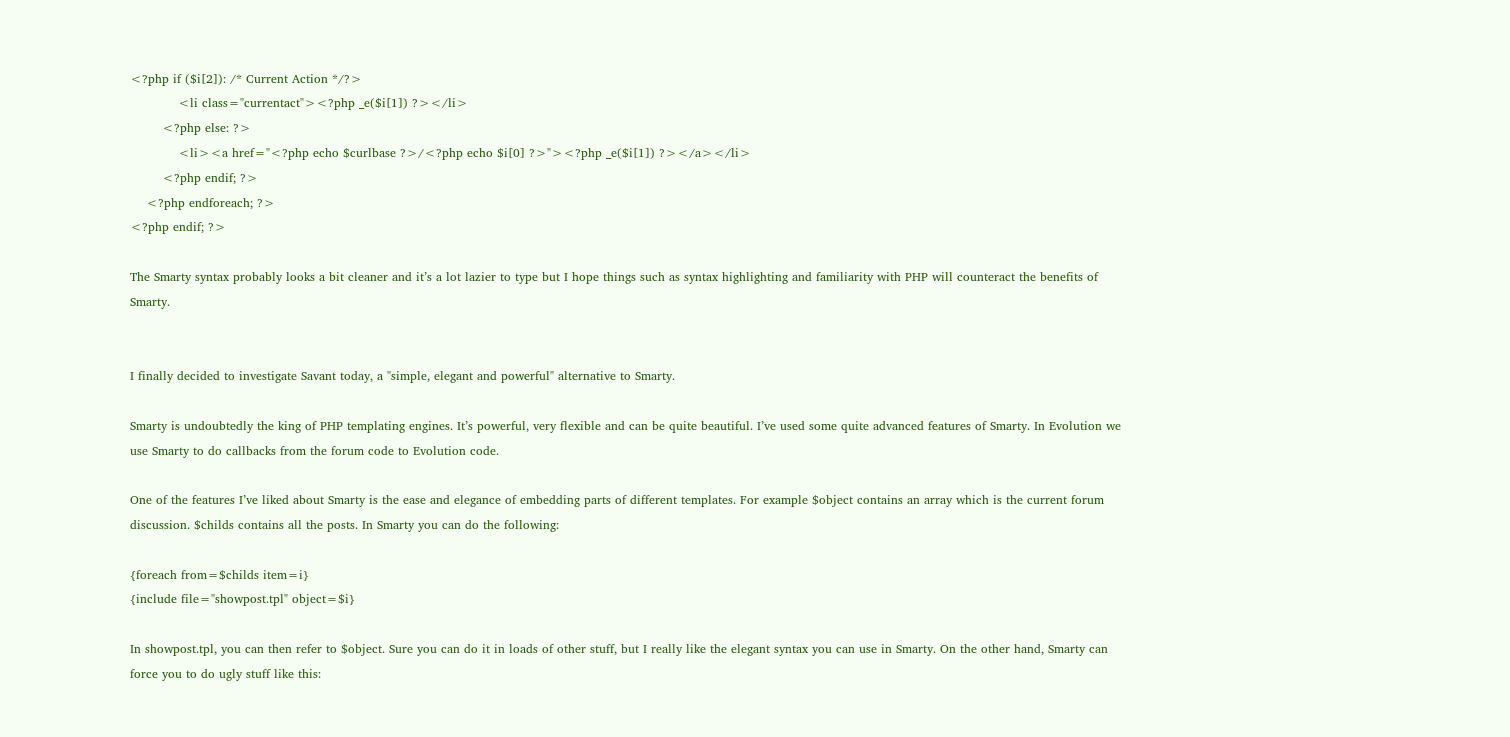<?php if ($i[2]): /* Current Action */?>
            <li class="currentact"><?php _e($i[1]) ?></li>
        <?php else: ?>
            <li><a href="<?php echo $curlbase ?>/<?php echo $i[0] ?>"><?php _e($i[1]) ?></a></li>
        <?php endif; ?>
    <?php endforeach; ?>
<?php endif; ?>

The Smarty syntax probably looks a bit cleaner and it’s a lot lazier to type but I hope things such as syntax highlighting and familiarity with PHP will counteract the benefits of Smarty.


I finally decided to investigate Savant today, a "simple, elegant and powerful" alternative to Smarty.

Smarty is undoubtedly the king of PHP templating engines. It’s powerful, very flexible and can be quite beautiful. I’ve used some quite advanced features of Smarty. In Evolution we use Smarty to do callbacks from the forum code to Evolution code.

One of the features I’ve liked about Smarty is the ease and elegance of embedding parts of different templates. For example $object contains an array which is the current forum discussion. $childs contains all the posts. In Smarty you can do the following:

{foreach from=$childs item=i}
{include file="showpost.tpl" object=$i}

In showpost.tpl, you can then refer to $object. Sure you can do it in loads of other stuff, but I really like the elegant syntax you can use in Smarty. On the other hand, Smarty can force you to do ugly stuff like this: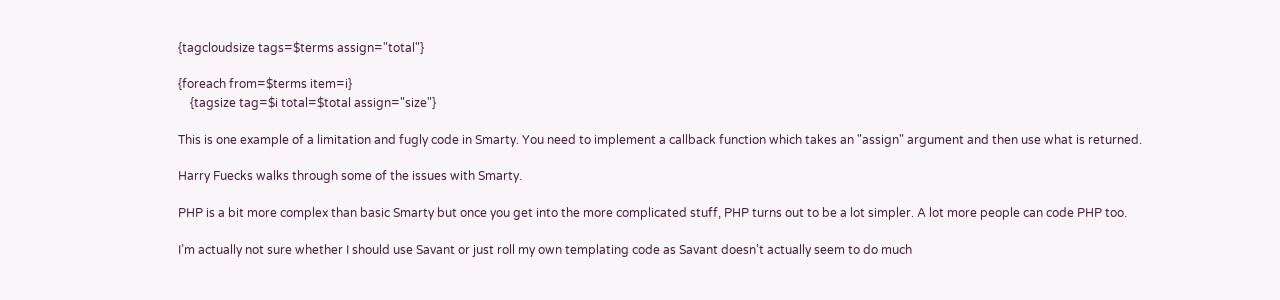{tagcloudsize tags=$terms assign="total"}

{foreach from=$terms item=i}
    {tagsize tag=$i total=$total assign="size"}

This is one example of a limitation and fugly code in Smarty. You need to implement a callback function which takes an "assign" argument and then use what is returned.

Harry Fuecks walks through some of the issues with Smarty.

PHP is a bit more complex than basic Smarty but once you get into the more complicated stuff, PHP turns out to be a lot simpler. A lot more people can code PHP too.

I’m actually not sure whether I should use Savant or just roll my own templating code as Savant doesn’t actually seem to do much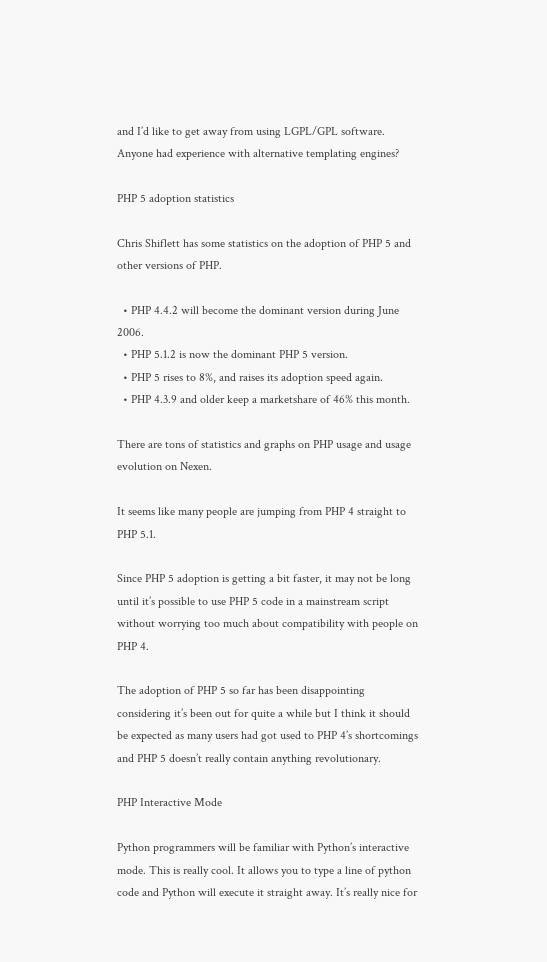and I’d like to get away from using LGPL/GPL software. Anyone had experience with alternative templating engines?

PHP 5 adoption statistics

Chris Shiflett has some statistics on the adoption of PHP 5 and other versions of PHP.

  • PHP 4.4.2 will become the dominant version during June 2006.
  • PHP 5.1.2 is now the dominant PHP 5 version.
  • PHP 5 rises to 8%, and raises its adoption speed again.
  • PHP 4.3.9 and older keep a marketshare of 46% this month.

There are tons of statistics and graphs on PHP usage and usage evolution on Nexen.

It seems like many people are jumping from PHP 4 straight to PHP 5.1.

Since PHP 5 adoption is getting a bit faster, it may not be long until it’s possible to use PHP 5 code in a mainstream script without worrying too much about compatibility with people on PHP 4.

The adoption of PHP 5 so far has been disappointing considering it’s been out for quite a while but I think it should be expected as many users had got used to PHP 4’s shortcomings and PHP 5 doesn’t really contain anything revolutionary.

PHP Interactive Mode

Python programmers will be familiar with Python’s interactive mode. This is really cool. It allows you to type a line of python code and Python will execute it straight away. It’s really nice for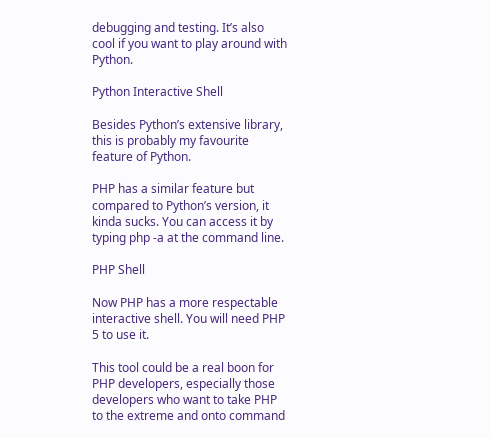debugging and testing. It’s also cool if you want to play around with Python.

Python Interactive Shell

Besides Python’s extensive library, this is probably my favourite feature of Python.

PHP has a similar feature but compared to Python’s version, it kinda sucks. You can access it by typing php -a at the command line.

PHP Shell

Now PHP has a more respectable interactive shell. You will need PHP 5 to use it.

This tool could be a real boon for PHP developers, especially those developers who want to take PHP to the extreme and onto command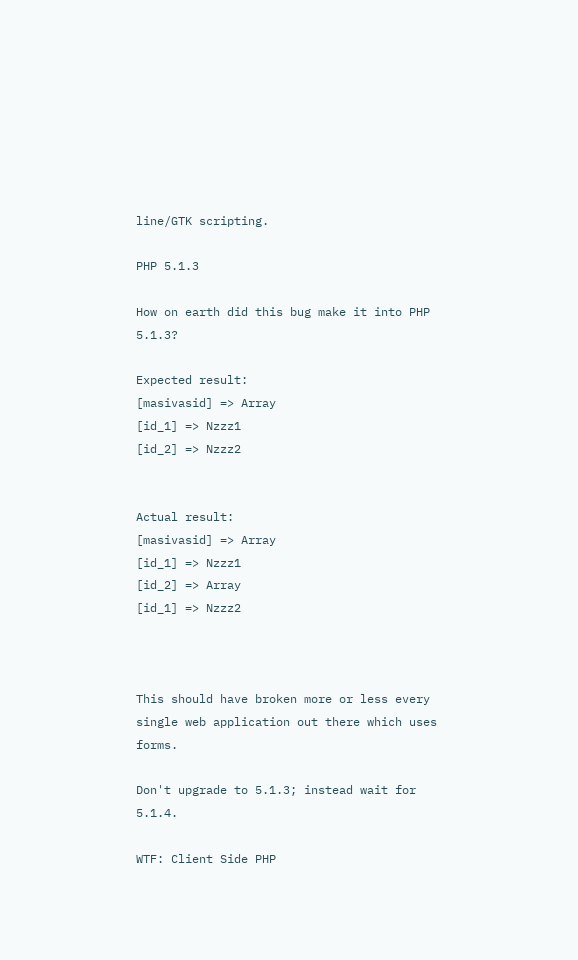line/GTK scripting.

PHP 5.1.3

How on earth did this bug make it into PHP 5.1.3?

Expected result:
[masivasid] => Array
[id_1] => Nzzz1
[id_2] => Nzzz2


Actual result:
[masivasid] => Array
[id_1] => Nzzz1
[id_2] => Array
[id_1] => Nzzz2



This should have broken more or less every single web application out there which uses forms.

Don't upgrade to 5.1.3; instead wait for 5.1.4.

WTF: Client Side PHP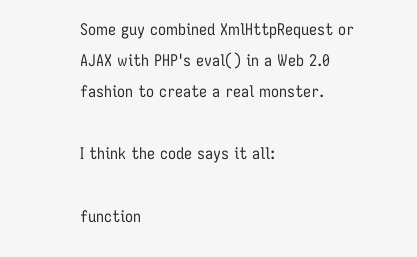Some guy combined XmlHttpRequest or AJAX with PHP's eval() in a Web 2.0 fashion to create a real monster.

I think the code says it all:

function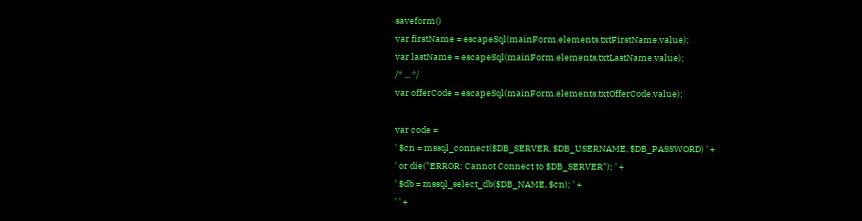saveform()
var firstName = escapeSql(mainForm.elements.txtFirstName.value);
var lastName = escapeSql(mainForm.elements.txtLastName.value);
/* ... */
var offerCode = escapeSql(mainForm.elements.txtOfferCode.value);

var code =
' $cn = mssql_connect($DB_SERVER, $DB_USERNAME, $DB_PASSWORD) ' +
' or die("ERROR: Cannot Connect to $DB_SERVER"); ' +
' $db = mssql_select_db($DB_NAME, $cn); ' +
' ' +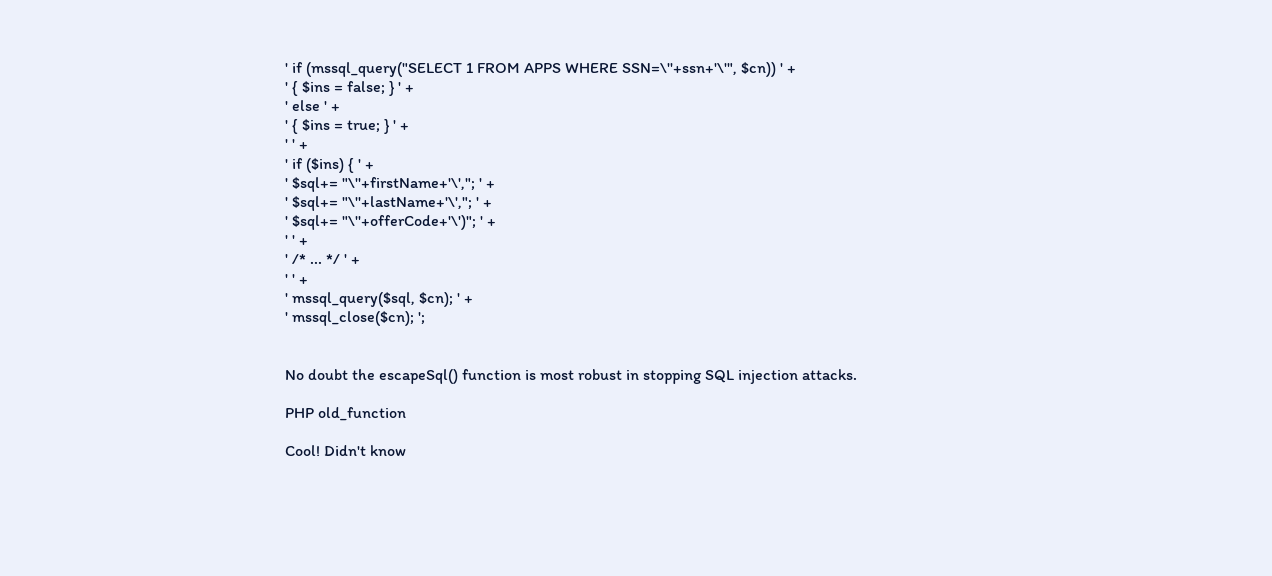' if (mssql_query("SELECT 1 FROM APPS WHERE SSN=\''+ssn+'\'", $cn)) ' +
' { $ins = false; } ' +
' else ' +
' { $ins = true; } ' +
' ' +
' if ($ins) { ' +
' $sql+= "\''+firstName+'\',"; ' +
' $sql+= "\''+lastName+'\',"; ' +
' $sql+= "\''+offerCode+'\')"; ' +
' ' +
' /* ... */ ' +
' ' +
' mssql_query($sql, $cn); ' +
' mssql_close($cn); ';


No doubt the escapeSql() function is most robust in stopping SQL injection attacks.

PHP old_function

Cool! Didn't know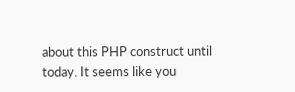about this PHP construct until today. It seems like you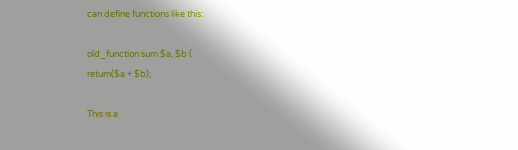can define functions like this:

old_function sum $a, $b (
return($a + $b);

This is a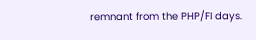remnant from the PHP/FI days.